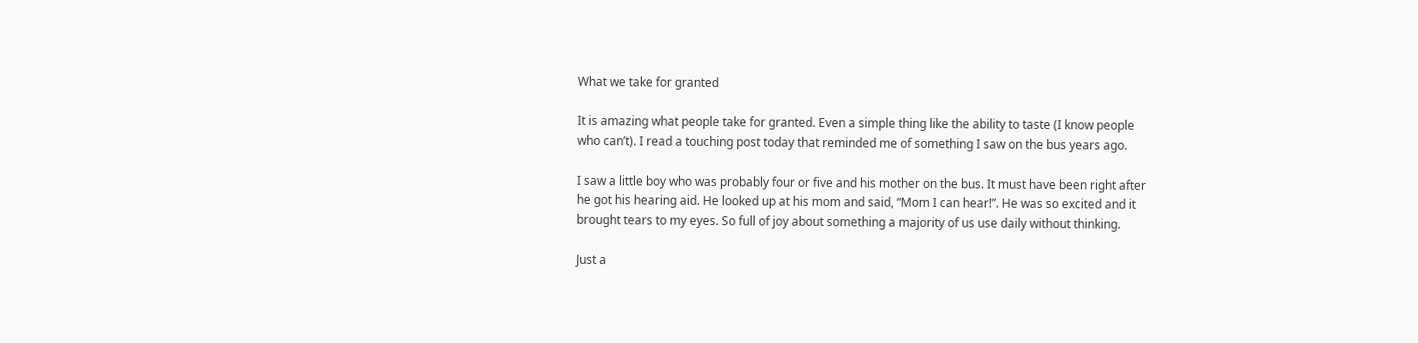What we take for granted

It is amazing what people take for granted. Even a simple thing like the ability to taste (I know people who can’t). I read a touching post today that reminded me of something I saw on the bus years ago.

I saw a little boy who was probably four or five and his mother on the bus. It must have been right after he got his hearing aid. He looked up at his mom and said, “Mom I can hear!”. He was so excited and it brought tears to my eyes. So full of joy about something a majority of us use daily without thinking.

Just a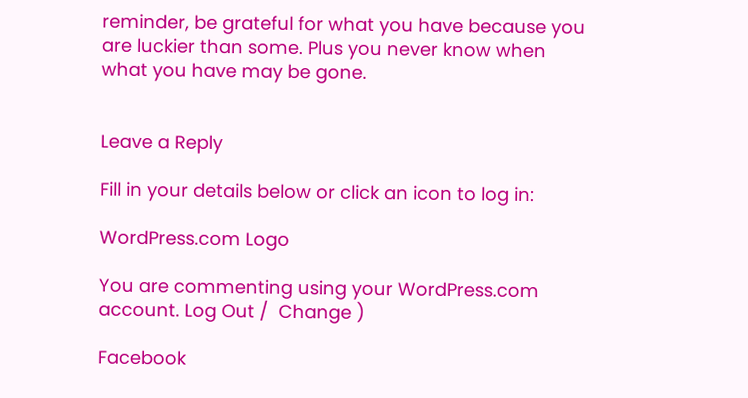reminder, be grateful for what you have because you are luckier than some. Plus you never know when what you have may be gone.


Leave a Reply

Fill in your details below or click an icon to log in:

WordPress.com Logo

You are commenting using your WordPress.com account. Log Out /  Change )

Facebook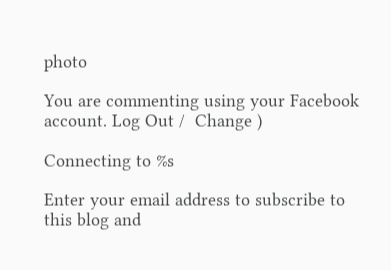photo

You are commenting using your Facebook account. Log Out /  Change )

Connecting to %s

Enter your email address to subscribe to this blog and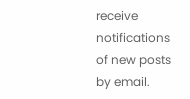receive notifications of new posts by email.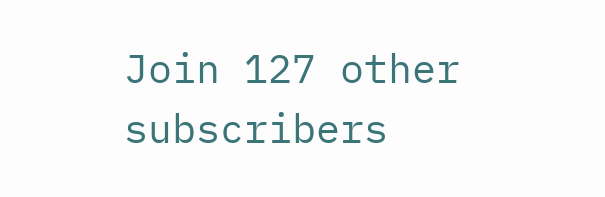Join 127 other subscribers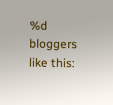%d bloggers like this: